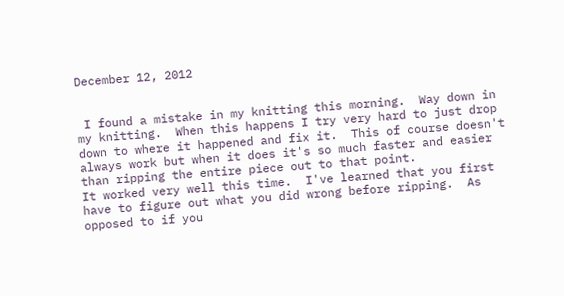December 12, 2012


 I found a mistake in my knitting this morning.  Way down in my knitting.  When this happens I try very hard to just drop down to where it happened and fix it.  This of course doesn't always work but when it does it's so much faster and easier than ripping the entire piece out to that point.
It worked very well this time.  I've learned that you first have to figure out what you did wrong before ripping.  As opposed to if you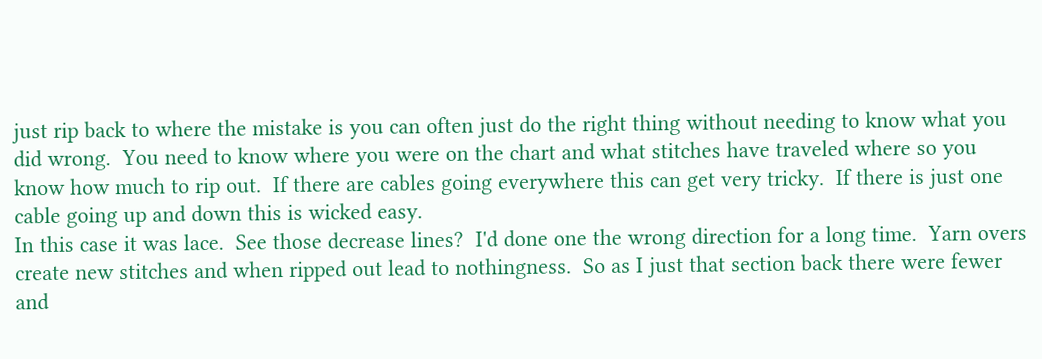just rip back to where the mistake is you can often just do the right thing without needing to know what you did wrong.  You need to know where you were on the chart and what stitches have traveled where so you know how much to rip out.  If there are cables going everywhere this can get very tricky.  If there is just one cable going up and down this is wicked easy.
In this case it was lace.  See those decrease lines?  I'd done one the wrong direction for a long time.  Yarn overs create new stitches and when ripped out lead to nothingness.  So as I just that section back there were fewer and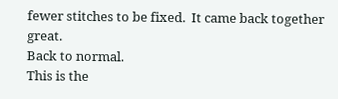fewer stitches to be fixed.  It came back together great.
Back to normal.
This is the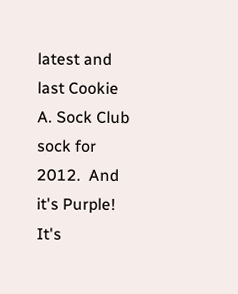latest and last Cookie A. Sock Club sock for 2012.  And it's Purple!  It's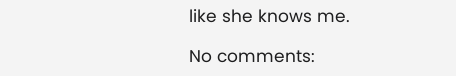like she knows me.

No comments: